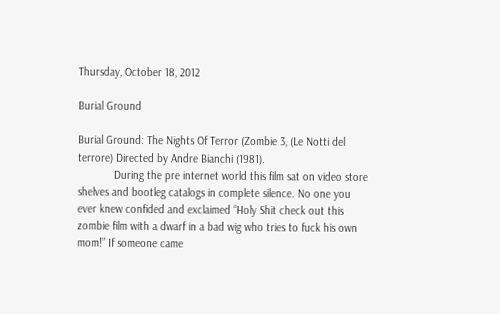Thursday, October 18, 2012

Burial Ground

Burial Ground: The Nights Of Terror (Zombie 3, (Le Notti del terrore) Directed by Andre Bianchi (1981).
            During the pre internet world this film sat on video store shelves and bootleg catalogs in complete silence. No one you ever knew confided and exclaimed “Holy Shit check out this zombie film with a dwarf in a bad wig who tries to fuck his own mom!” If someone came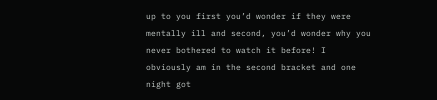up to you first you’d wonder if they were mentally ill and second, you’d wonder why you never bothered to watch it before! I obviously am in the second bracket and one night got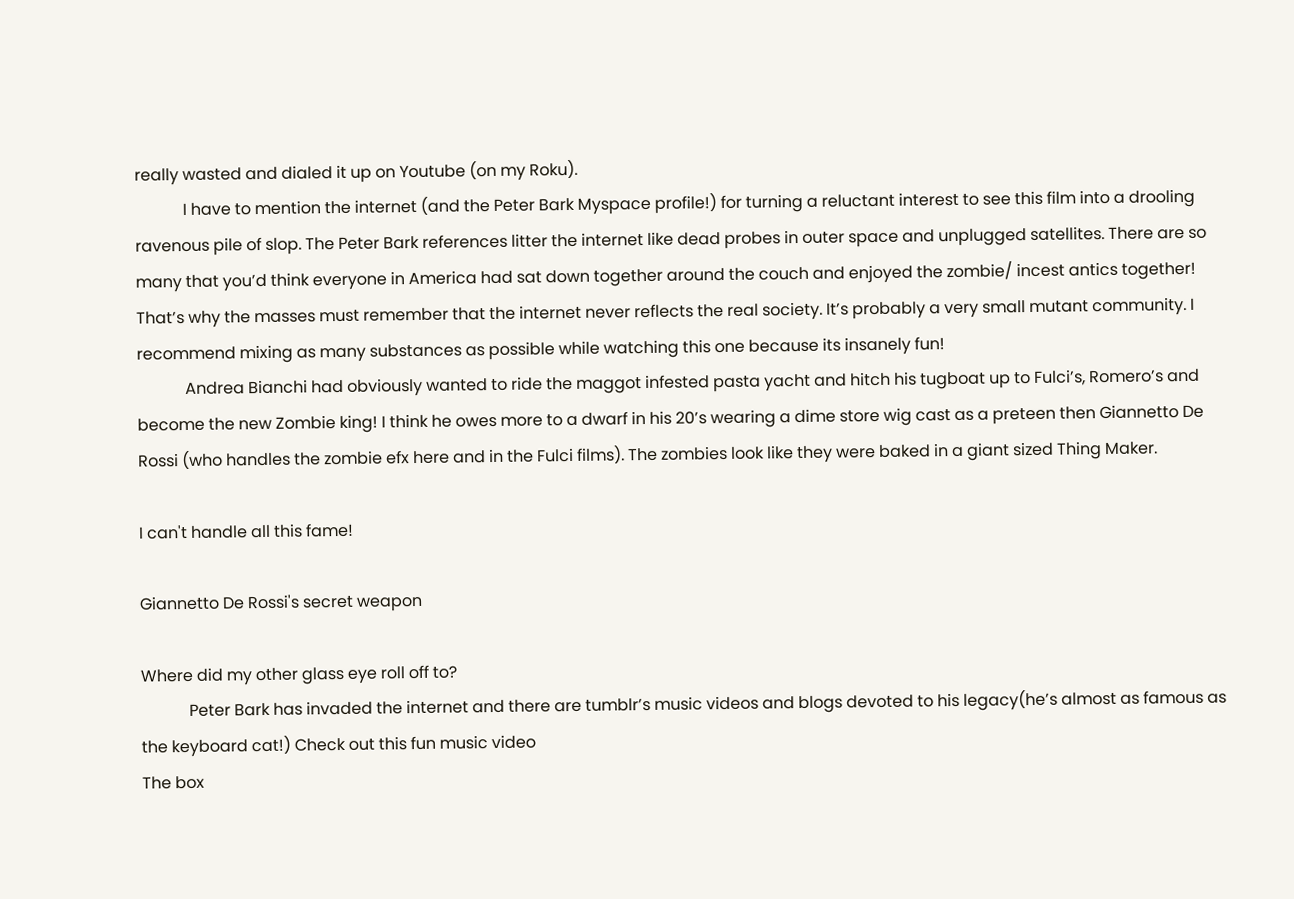really wasted and dialed it up on Youtube (on my Roku).
            I have to mention the internet (and the Peter Bark Myspace profile!) for turning a reluctant interest to see this film into a drooling ravenous pile of slop. The Peter Bark references litter the internet like dead probes in outer space and unplugged satellites. There are so many that you’d think everyone in America had sat down together around the couch and enjoyed the zombie/ incest antics together! That’s why the masses must remember that the internet never reflects the real society. It’s probably a very small mutant community. I recommend mixing as many substances as possible while watching this one because its insanely fun!
            Andrea Bianchi had obviously wanted to ride the maggot infested pasta yacht and hitch his tugboat up to Fulci’s, Romero’s and become the new Zombie king! I think he owes more to a dwarf in his 20’s wearing a dime store wig cast as a preteen then Giannetto De Rossi (who handles the zombie efx here and in the Fulci films). The zombies look like they were baked in a giant sized Thing Maker.

I can't handle all this fame!

Giannetto De Rossi's secret weapon

Where did my other glass eye roll off to?
            Peter Bark has invaded the internet and there are tumblr’s music videos and blogs devoted to his legacy(he’s almost as famous as the keyboard cat!) Check out this fun music video
The box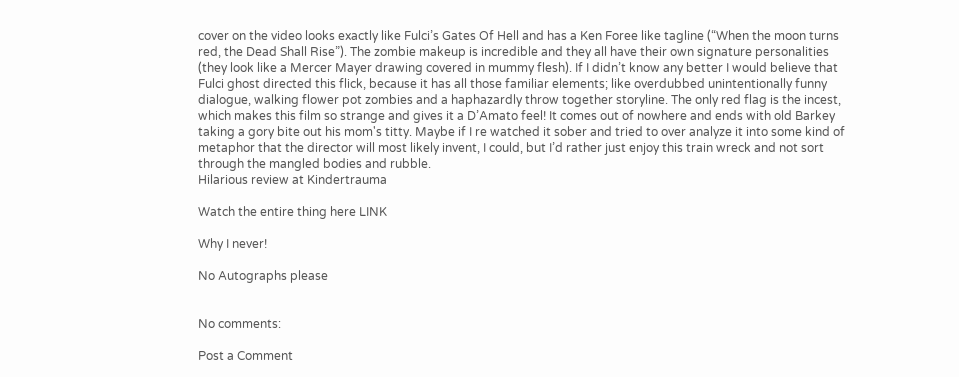cover on the video looks exactly like Fulci’s Gates Of Hell and has a Ken Foree like tagline (“When the moon turns red, the Dead Shall Rise”). The zombie makeup is incredible and they all have their own signature personalities (they look like a Mercer Mayer drawing covered in mummy flesh). If I didn’t know any better I would believe that Fulci ghost directed this flick, because it has all those familiar elements; like overdubbed unintentionally funny dialogue, walking flower pot zombies and a haphazardly throw together storyline. The only red flag is the incest, which makes this film so strange and gives it a D’Amato feel! It comes out of nowhere and ends with old Barkey taking a gory bite out his mom's titty. Maybe if I re watched it sober and tried to over analyze it into some kind of metaphor that the director will most likely invent, I could, but I’d rather just enjoy this train wreck and not sort through the mangled bodies and rubble.
Hilarious review at Kindertrauma

Watch the entire thing here LINK

Why I never!

No Autographs please


No comments:

Post a Comment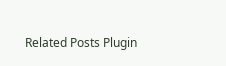Related Posts Plugin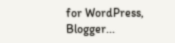for WordPress, Blogger...